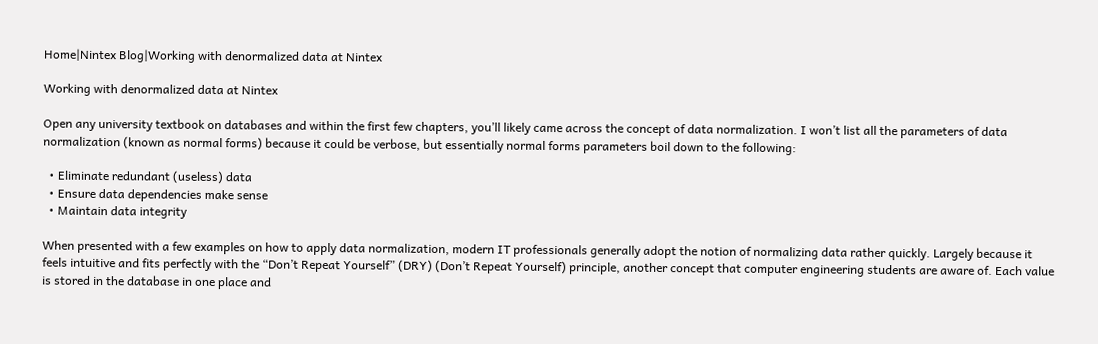Home|Nintex Blog|Working with denormalized data at Nintex

Working with denormalized data at Nintex

Open any university textbook on databases and within the first few chapters, you’ll likely came across the concept of data normalization. I won’t list all the parameters of data normalization (known as normal forms) because it could be verbose, but essentially normal forms parameters boil down to the following:

  • Eliminate redundant (useless) data
  • Ensure data dependencies make sense
  • Maintain data integrity

When presented with a few examples on how to apply data normalization, modern IT professionals generally adopt the notion of normalizing data rather quickly. Largely because it feels intuitive and fits perfectly with the “Don’t Repeat Yourself” (DRY) (Don’t Repeat Yourself) principle, another concept that computer engineering students are aware of. Each value is stored in the database in one place and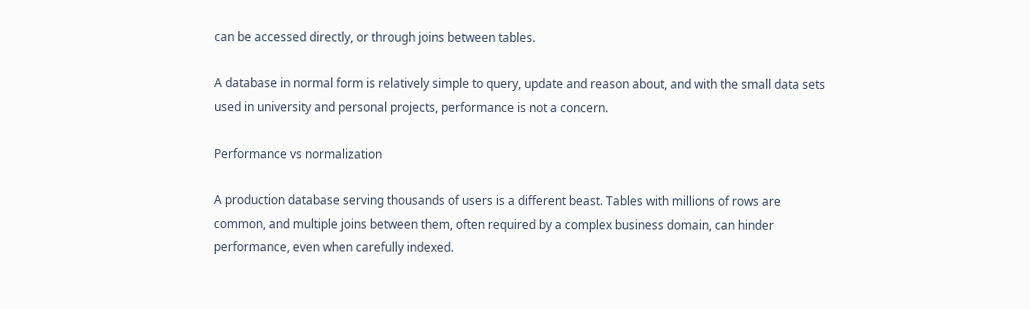can be accessed directly, or through joins between tables.

A database in normal form is relatively simple to query, update and reason about, and with the small data sets used in university and personal projects, performance is not a concern.

Performance vs normalization

A production database serving thousands of users is a different beast. Tables with millions of rows are common, and multiple joins between them, often required by a complex business domain, can hinder performance, even when carefully indexed.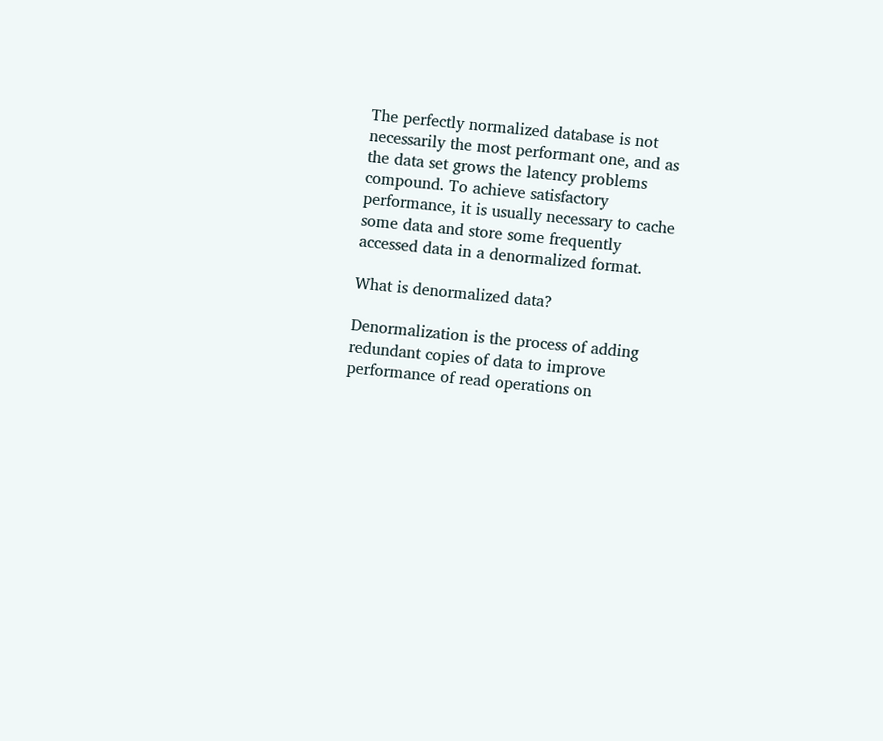The perfectly normalized database is not necessarily the most performant one, and as the data set grows the latency problems compound. To achieve satisfactory performance, it is usually necessary to cache some data and store some frequently accessed data in a denormalized format.

What is denormalized data?

Denormalization is the process of adding redundant copies of data to improve performance of read operations on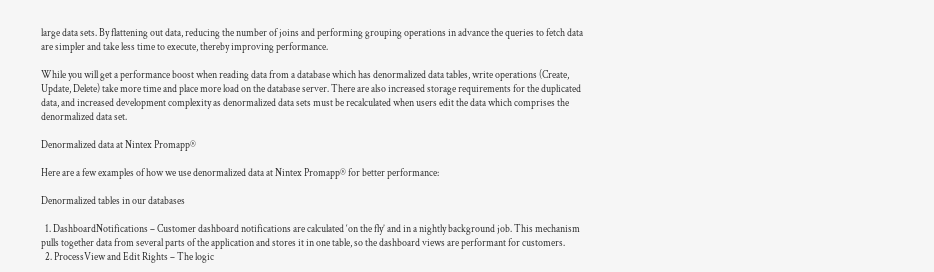large data sets. By flattening out data, reducing the number of joins and performing grouping operations in advance the queries to fetch data are simpler and take less time to execute, thereby improving performance.

While you will get a performance boost when reading data from a database which has denormalized data tables, write operations (Create, Update, Delete) take more time and place more load on the database server. There are also increased storage requirements for the duplicated data, and increased development complexity as denormalized data sets must be recalculated when users edit the data which comprises the denormalized data set.

Denormalized data at Nintex Promapp®

Here are a few examples of how we use denormalized data at Nintex Promapp® for better performance:

Denormalized tables in our databases

  1. DashboardNotifications – Customer dashboard notifications are calculated ‘on the fly’ and in a nightly background job. This mechanism pulls together data from several parts of the application and stores it in one table, so the dashboard views are performant for customers.
  2. ProcessView and Edit Rights – The logic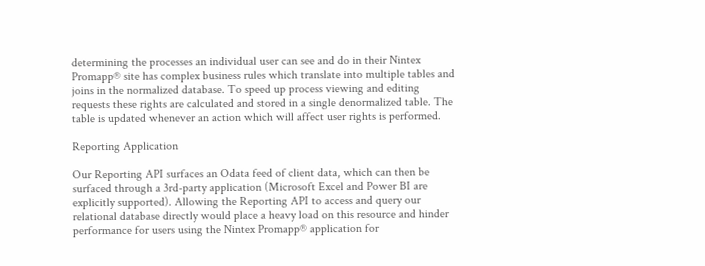determining the processes an individual user can see and do in their Nintex Promapp® site has complex business rules which translate into multiple tables and joins in the normalized database. To speed up process viewing and editing requests these rights are calculated and stored in a single denormalized table. The table is updated whenever an action which will affect user rights is performed.

Reporting Application

Our Reporting API surfaces an Odata feed of client data, which can then be surfaced through a 3rd-party application (Microsoft Excel and Power BI are explicitly supported). Allowing the Reporting API to access and query our relational database directly would place a heavy load on this resource and hinder performance for users using the Nintex Promapp® application for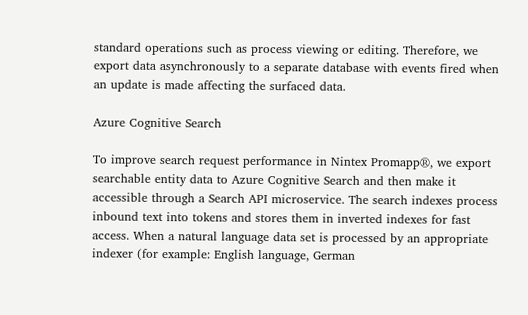standard operations such as process viewing or editing. Therefore, we export data asynchronously to a separate database with events fired when an update is made affecting the surfaced data.

Azure Cognitive Search

To improve search request performance in Nintex Promapp®, we export searchable entity data to Azure Cognitive Search and then make it accessible through a Search API microservice. The search indexes process inbound text into tokens and stores them in inverted indexes for fast access. When a natural language data set is processed by an appropriate indexer (for example: English language, German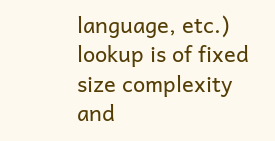language, etc.) lookup is of fixed size complexity and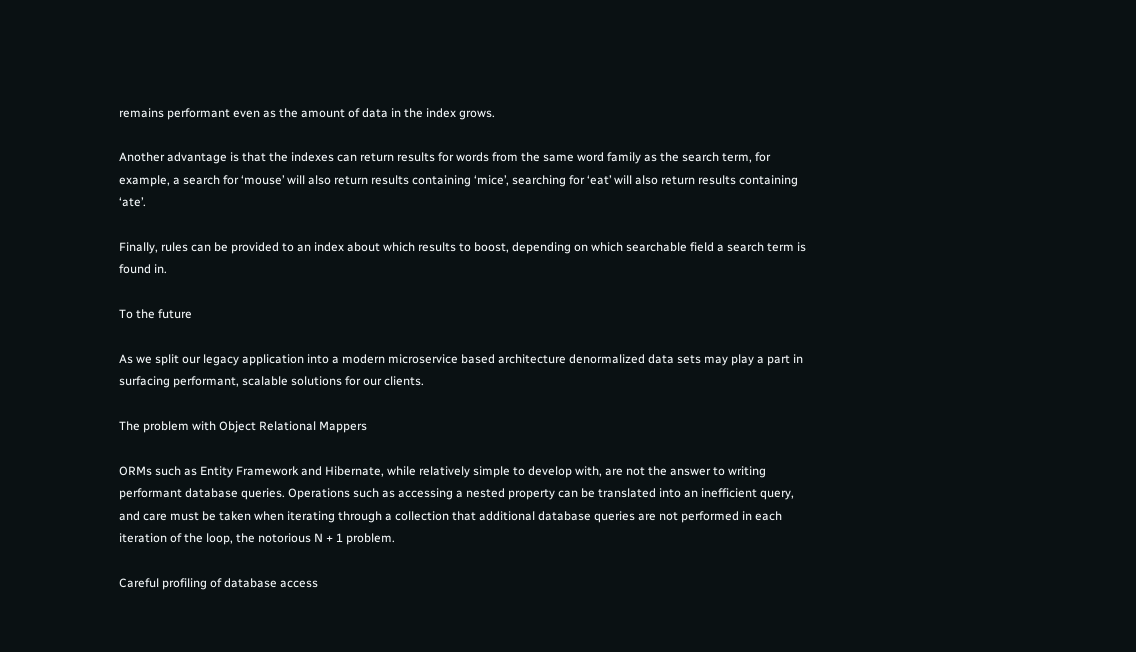remains performant even as the amount of data in the index grows.

Another advantage is that the indexes can return results for words from the same word family as the search term, for example, a search for ‘mouse’ will also return results containing ‘mice’, searching for ‘eat’ will also return results containing ‘ate’.

Finally, rules can be provided to an index about which results to boost, depending on which searchable field a search term is found in.

To the future

As we split our legacy application into a modern microservice based architecture denormalized data sets may play a part in surfacing performant, scalable solutions for our clients.

The problem with Object Relational Mappers

ORMs such as Entity Framework and Hibernate, while relatively simple to develop with, are not the answer to writing performant database queries. Operations such as accessing a nested property can be translated into an inefficient query, and care must be taken when iterating through a collection that additional database queries are not performed in each iteration of the loop, the notorious N + 1 problem.

Careful profiling of database access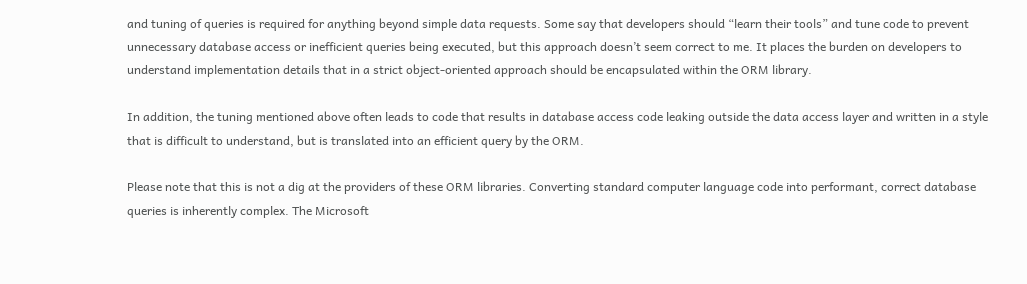and tuning of queries is required for anything beyond simple data requests. Some say that developers should “learn their tools” and tune code to prevent unnecessary database access or inefficient queries being executed, but this approach doesn’t seem correct to me. It places the burden on developers to understand implementation details that in a strict object-oriented approach should be encapsulated within the ORM library.

In addition, the tuning mentioned above often leads to code that results in database access code leaking outside the data access layer and written in a style that is difficult to understand, but is translated into an efficient query by the ORM.

Please note that this is not a dig at the providers of these ORM libraries. Converting standard computer language code into performant, correct database queries is inherently complex. The Microsoft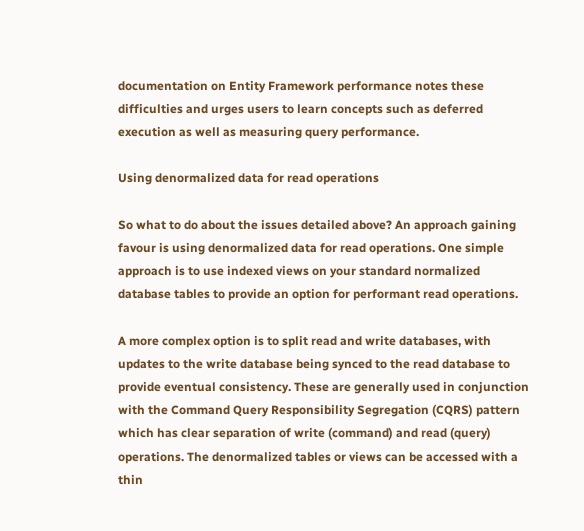documentation on Entity Framework performance notes these difficulties and urges users to learn concepts such as deferred execution as well as measuring query performance.

Using denormalized data for read operations

So what to do about the issues detailed above? An approach gaining favour is using denormalized data for read operations. One simple approach is to use indexed views on your standard normalized database tables to provide an option for performant read operations.

A more complex option is to split read and write databases, with updates to the write database being synced to the read database to provide eventual consistency. These are generally used in conjunction with the Command Query Responsibility Segregation (CQRS) pattern which has clear separation of write (command) and read (query) operations. The denormalized tables or views can be accessed with a thin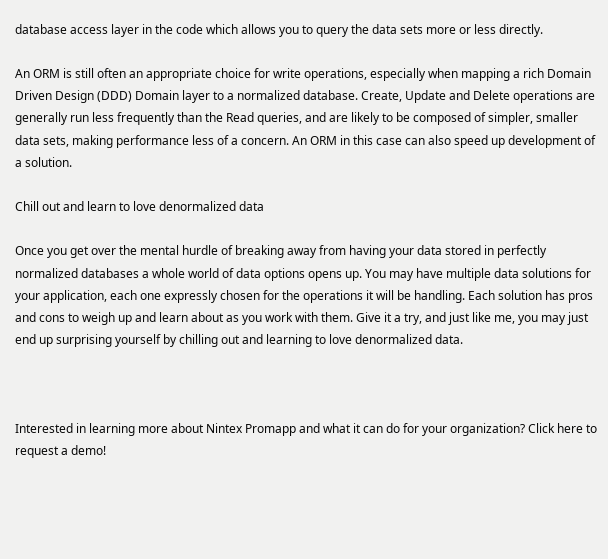database access layer in the code which allows you to query the data sets more or less directly.

An ORM is still often an appropriate choice for write operations, especially when mapping a rich Domain Driven Design (DDD) Domain layer to a normalized database. Create, Update and Delete operations are generally run less frequently than the Read queries, and are likely to be composed of simpler, smaller data sets, making performance less of a concern. An ORM in this case can also speed up development of a solution.

Chill out and learn to love denormalized data

Once you get over the mental hurdle of breaking away from having your data stored in perfectly normalized databases a whole world of data options opens up. You may have multiple data solutions for your application, each one expressly chosen for the operations it will be handling. Each solution has pros and cons to weigh up and learn about as you work with them. Give it a try, and just like me, you may just end up surprising yourself by chilling out and learning to love denormalized data.



Interested in learning more about Nintex Promapp and what it can do for your organization? Click here to request a demo!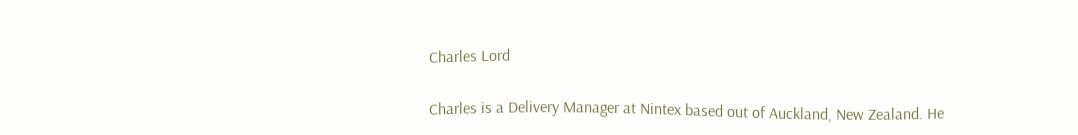Charles Lord

Charles is a Delivery Manager at Nintex based out of Auckland, New Zealand. He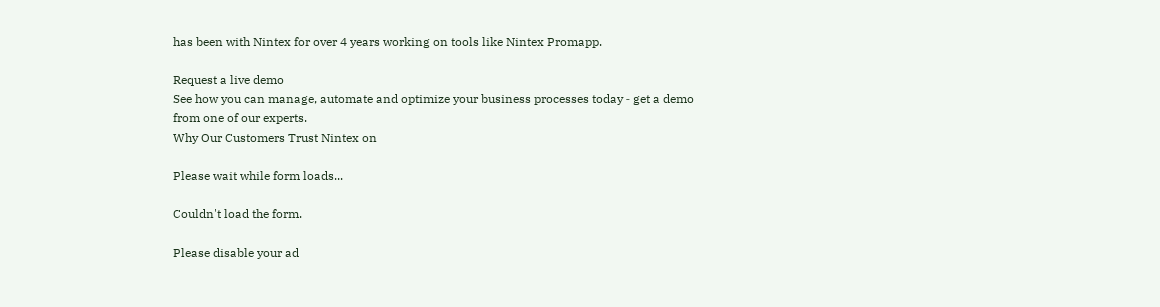has been with Nintex for over 4 years working on tools like Nintex Promapp.

Request a live demo
See how you can manage, automate and optimize your business processes today ‐ get a demo from one of our experts.
Why Our Customers Trust Nintex on

Please wait while form loads...

Couldn't load the form.

Please disable your ad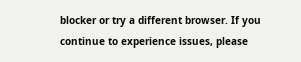blocker or try a different browser. If you continue to experience issues, please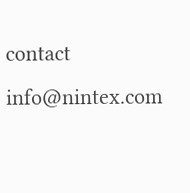contact info@nintex.com